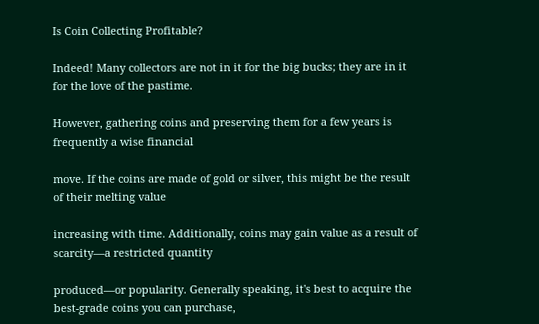Is Coin Collecting Profitable?

Indeed! Many collectors are not in it for the big bucks; they are in it for the love of the pastime.

However, gathering coins and preserving them for a few years is frequently a wise financial

move. If the coins are made of gold or silver, this might be the result of their melting value

increasing with time. Additionally, coins may gain value as a result of scarcity—a restricted quantity

produced—or popularity. Generally speaking, it's best to acquire the best-grade coins you can purchase,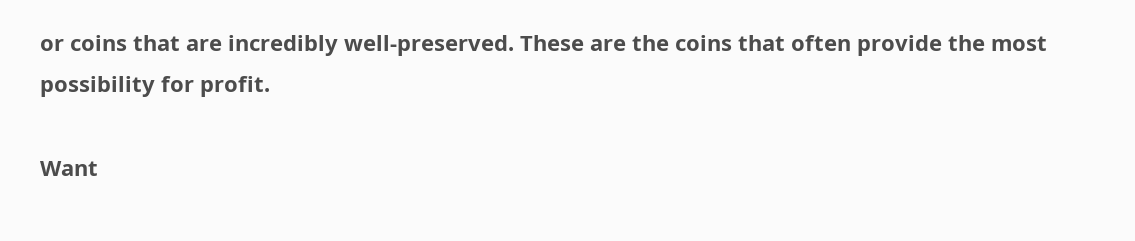or coins that are incredibly well-preserved. These are the coins that often provide the most possibility for profit.

Want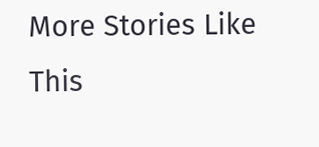More Stories Like This